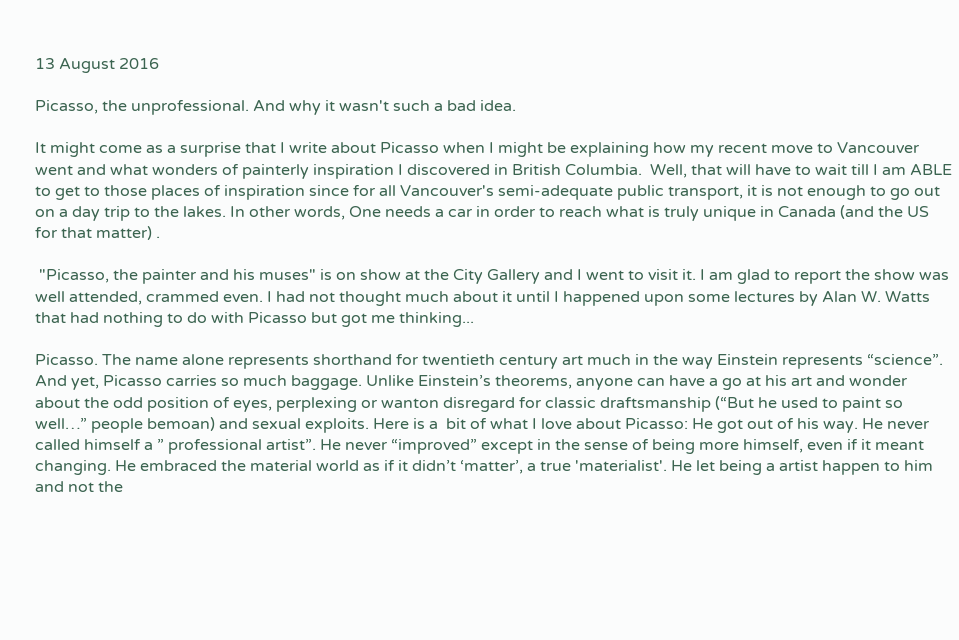13 August 2016

Picasso, the unprofessional. And why it wasn't such a bad idea.

It might come as a surprise that I write about Picasso when I might be explaining how my recent move to Vancouver went and what wonders of painterly inspiration I discovered in British Columbia.  Well, that will have to wait till I am ABLE to get to those places of inspiration since for all Vancouver's semi-adequate public transport, it is not enough to go out on a day trip to the lakes. In other words, One needs a car in order to reach what is truly unique in Canada (and the US for that matter) .

 "Picasso, the painter and his muses" is on show at the City Gallery and I went to visit it. I am glad to report the show was well attended, crammed even. I had not thought much about it until I happened upon some lectures by Alan W. Watts that had nothing to do with Picasso but got me thinking...

Picasso. The name alone represents shorthand for twentieth century art much in the way Einstein represents “science”. And yet, Picasso carries so much baggage. Unlike Einstein’s theorems, anyone can have a go at his art and wonder about the odd position of eyes, perplexing or wanton disregard for classic draftsmanship (“But he used to paint so well…” people bemoan) and sexual exploits. Here is a  bit of what I love about Picasso: He got out of his way. He never called himself a ” professional artist”. He never “improved” except in the sense of being more himself, even if it meant changing. He embraced the material world as if it didn’t ‘matter’, a true 'materialist'. He let being a artist happen to him and not the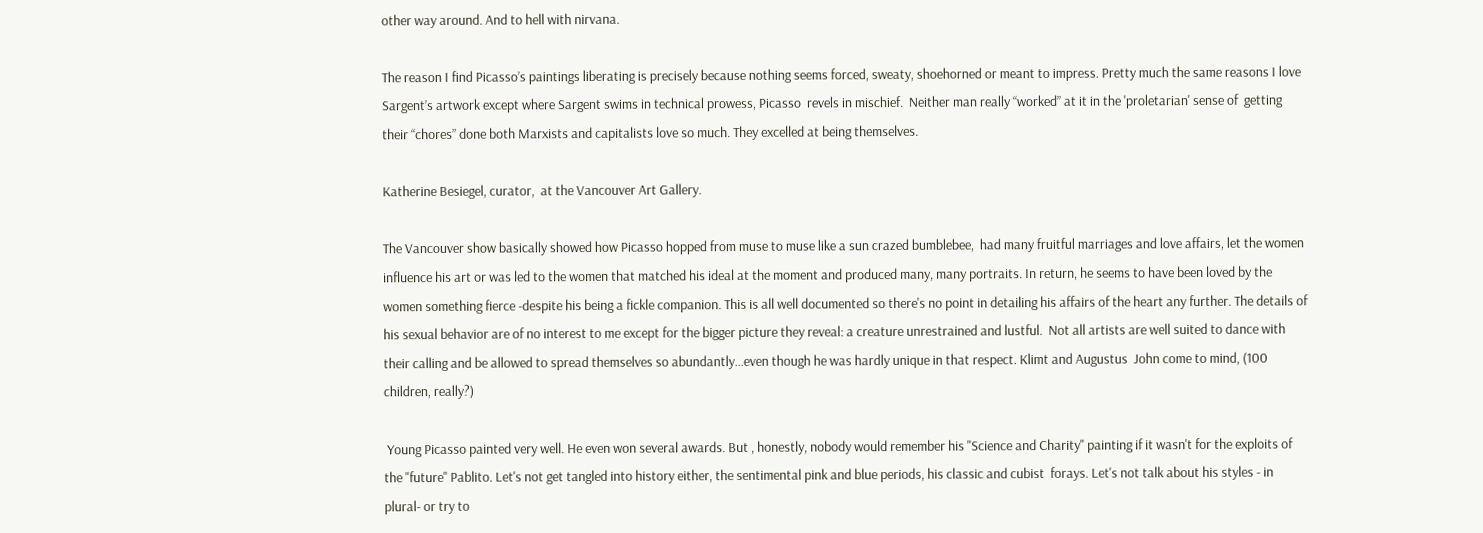other way around. And to hell with nirvana.

The reason I find Picasso’s paintings liberating is precisely because nothing seems forced, sweaty, shoehorned or meant to impress. Pretty much the same reasons I love Sargent’s artwork except where Sargent swims in technical prowess, Picasso  revels in mischief.  Neither man really “worked” at it in the 'proletarian' sense of  getting their “chores” done both Marxists and capitalists love so much. They excelled at being themselves.

Katherine Besiegel, curator,  at the Vancouver Art Gallery.

The Vancouver show basically showed how Picasso hopped from muse to muse like a sun crazed bumblebee,  had many fruitful marriages and love affairs, let the women influence his art or was led to the women that matched his ideal at the moment and produced many, many portraits. In return, he seems to have been loved by the women something fierce -despite his being a fickle companion. This is all well documented so there's no point in detailing his affairs of the heart any further. The details of his sexual behavior are of no interest to me except for the bigger picture they reveal: a creature unrestrained and lustful.  Not all artists are well suited to dance with their calling and be allowed to spread themselves so abundantly...even though he was hardly unique in that respect. Klimt and Augustus  John come to mind, (100 children, really?)

 Young Picasso painted very well. He even won several awards. But , honestly, nobody would remember his "Science and Charity" painting if it wasn't for the exploits of the "future" Pablito. Let's not get tangled into history either, the sentimental pink and blue periods, his classic and cubist  forays. Let's not talk about his styles - in plural- or try to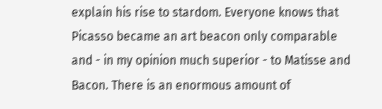explain his rise to stardom. Everyone knows that Picasso became an art beacon only comparable and - in my opinion much superior - to Matisse and Bacon. There is an enormous amount of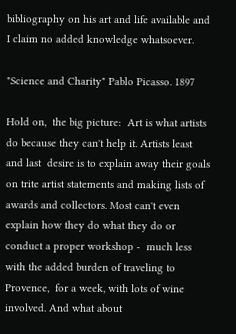bibliography on his art and life available and I claim no added knowledge whatsoever.

"Science and Charity" Pablo Picasso. 1897

Hold on,  the big picture:  Art is what artists do because they can't help it. Artists least and last  desire is to explain away their goals on trite artist statements and making lists of awards and collectors. Most can't even explain how they do what they do or conduct a proper workshop -  much less with the added burden of traveling to  Provence,  for a week, with lots of wine involved. And what about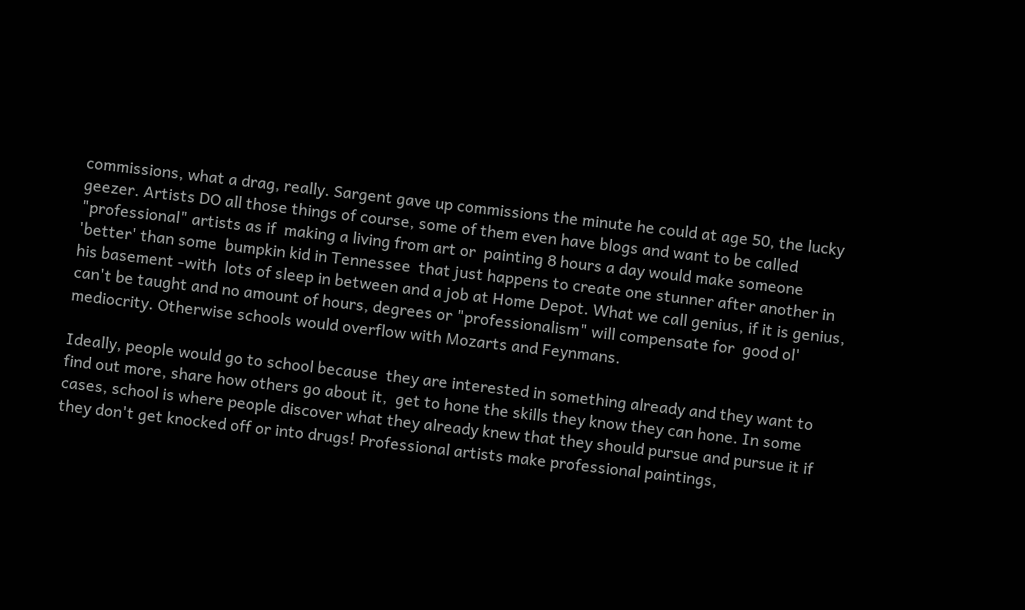commissions, what a drag, really. Sargent gave up commissions the minute he could at age 50, the lucky geezer. Artists DO all those things of course, some of them even have blogs and want to be called "professional" artists as if  making a living from art or  painting 8 hours a day would make someone 'better' than some  bumpkin kid in Tennessee  that just happens to create one stunner after another in his basement -with  lots of sleep in between and a job at Home Depot. What we call genius, if it is genius, can't be taught and no amount of hours, degrees or "professionalism" will compensate for  good ol' mediocrity. Otherwise schools would overflow with Mozarts and Feynmans.

Ideally, people would go to school because  they are interested in something already and they want to find out more, share how others go about it,  get to hone the skills they know they can hone. In some cases, school is where people discover what they already knew that they should pursue and pursue it if they don't get knocked off or into drugs! Professional artists make professional paintings,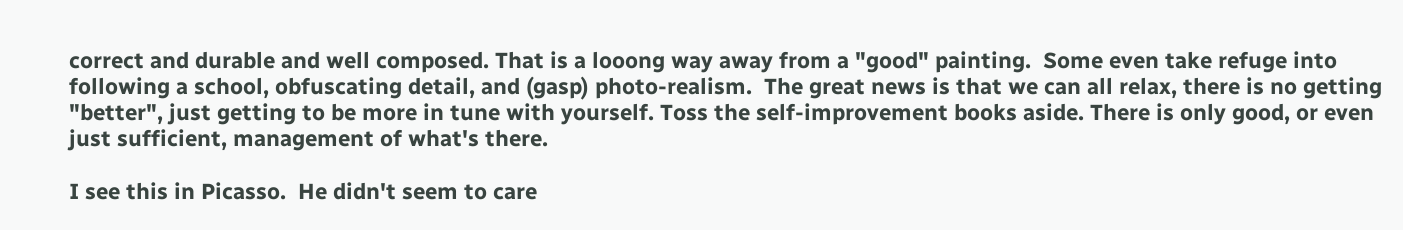correct and durable and well composed. That is a looong way away from a "good" painting.  Some even take refuge into following a school, obfuscating detail, and (gasp) photo-realism.  The great news is that we can all relax, there is no getting "better", just getting to be more in tune with yourself. Toss the self-improvement books aside. There is only good, or even just sufficient, management of what's there.

I see this in Picasso.  He didn't seem to care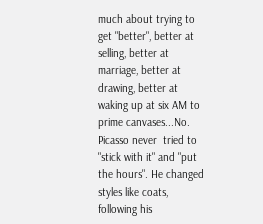much about trying to get "better", better at selling, better at marriage, better at drawing, better at waking up at six AM to prime canvases...No. Picasso never  tried to "stick with it" and "put the hours". He changed styles like coats, following his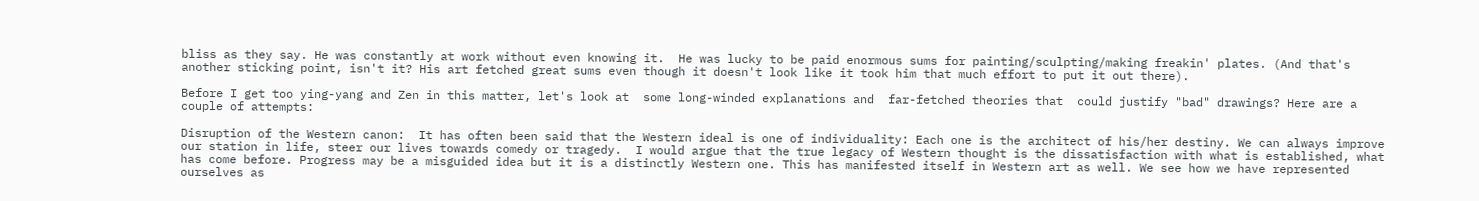bliss as they say. He was constantly at work without even knowing it.  He was lucky to be paid enormous sums for painting/sculpting/making freakin' plates. (And that's another sticking point, isn't it? His art fetched great sums even though it doesn't look like it took him that much effort to put it out there).

Before I get too ying-yang and Zen in this matter, let's look at  some long-winded explanations and  far-fetched theories that  could justify "bad" drawings? Here are a couple of attempts:

Disruption of the Western canon:  It has often been said that the Western ideal is one of individuality: Each one is the architect of his/her destiny. We can always improve our station in life, steer our lives towards comedy or tragedy.  I would argue that the true legacy of Western thought is the dissatisfaction with what is established, what has come before. Progress may be a misguided idea but it is a distinctly Western one. This has manifested itself in Western art as well. We see how we have represented ourselves as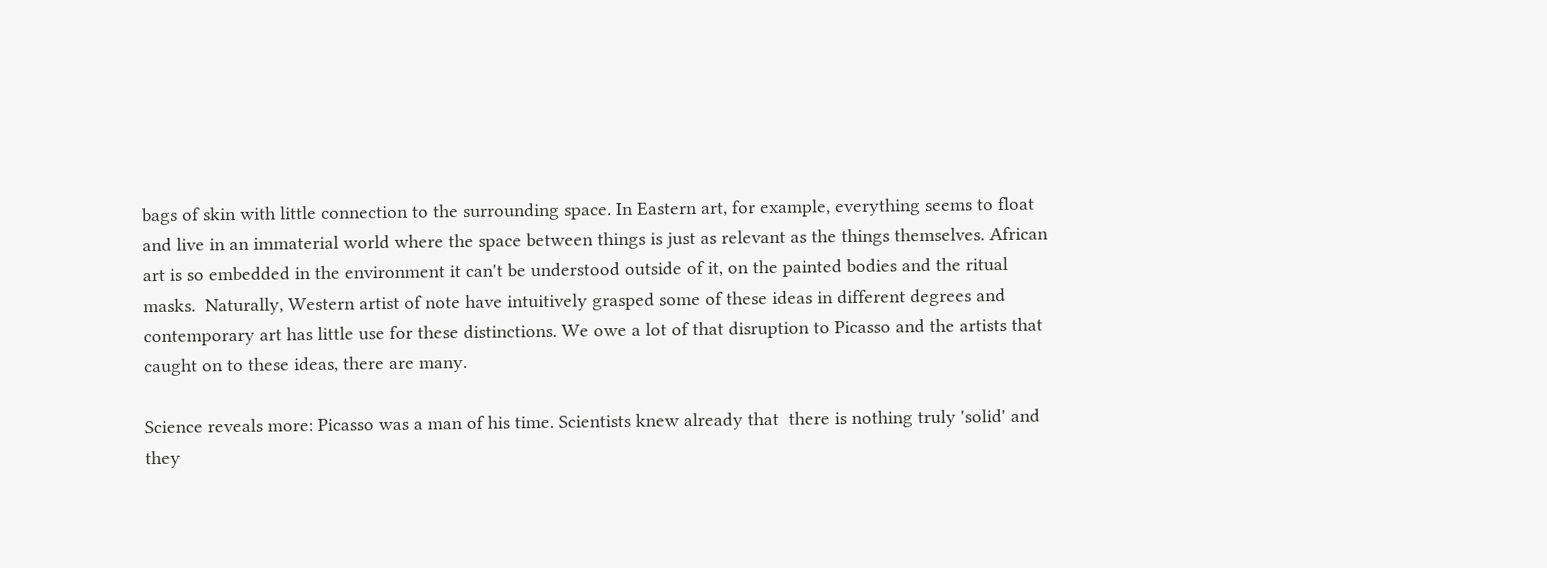bags of skin with little connection to the surrounding space. In Eastern art, for example, everything seems to float and live in an immaterial world where the space between things is just as relevant as the things themselves. African art is so embedded in the environment it can't be understood outside of it, on the painted bodies and the ritual masks.  Naturally, Western artist of note have intuitively grasped some of these ideas in different degrees and contemporary art has little use for these distinctions. We owe a lot of that disruption to Picasso and the artists that caught on to these ideas, there are many.

Science reveals more: Picasso was a man of his time. Scientists knew already that  there is nothing truly 'solid' and they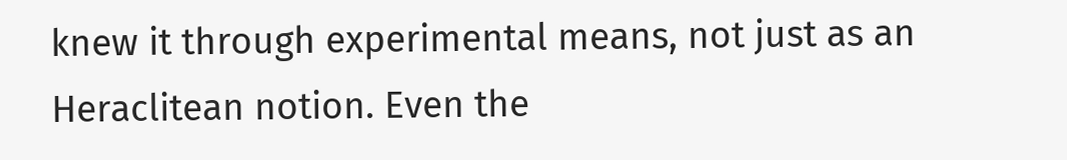knew it through experimental means, not just as an Heraclitean notion. Even the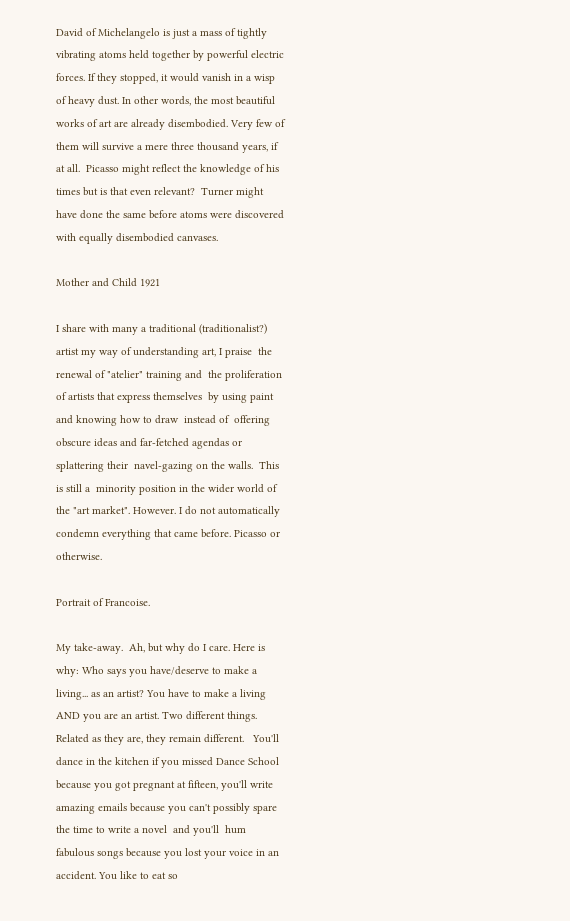David of Michelangelo is just a mass of tightly vibrating atoms held together by powerful electric forces. If they stopped, it would vanish in a wisp of heavy dust. In other words, the most beautiful works of art are already disembodied. Very few of  them will survive a mere three thousand years, if at all.  Picasso might reflect the knowledge of his times but is that even relevant?  Turner might have done the same before atoms were discovered with equally disembodied canvases.

Mother and Child 1921

I share with many a traditional (traditionalist?)  artist my way of understanding art, I praise  the renewal of "atelier" training and  the proliferation of artists that express themselves  by using paint and knowing how to draw  instead of  offering obscure ideas and far-fetched agendas or splattering their  navel-gazing on the walls.  This is still a  minority position in the wider world of the "art market". However. I do not automatically condemn everything that came before. Picasso or otherwise.

Portrait of Francoise.

My take-away.  Ah, but why do I care. Here is why: Who says you have/deserve to make a living... as an artist? You have to make a living AND you are an artist. Two different things. Related as they are, they remain different.   You'll dance in the kitchen if you missed Dance School because you got pregnant at fifteen, you'll write amazing emails because you can't possibly spare the time to write a novel  and you'll  hum fabulous songs because you lost your voice in an accident. You like to eat so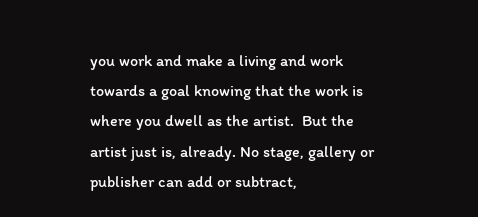you work and make a living and work towards a goal knowing that the work is where you dwell as the artist.  But the artist just is, already. No stage, gallery or publisher can add or subtract,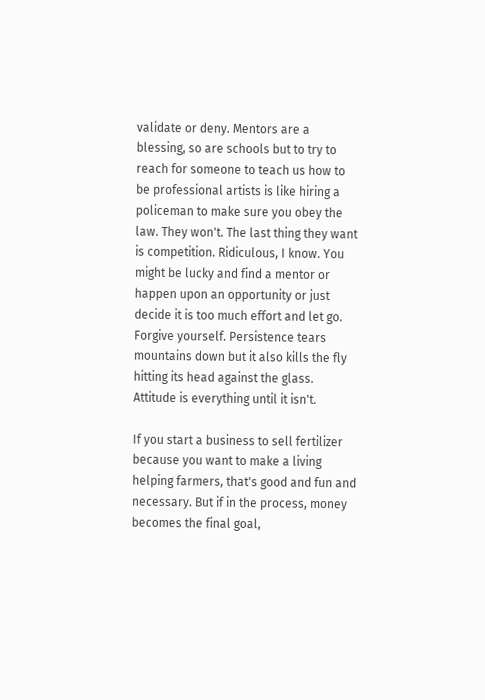validate or deny. Mentors are a blessing, so are schools but to try to reach for someone to teach us how to be professional artists is like hiring a policeman to make sure you obey the law. They won't. The last thing they want is competition. Ridiculous, I know. You might be lucky and find a mentor or happen upon an opportunity or just decide it is too much effort and let go. Forgive yourself. Persistence tears mountains down but it also kills the fly hitting its head against the glass.  Attitude is everything until it isn't.

If you start a business to sell fertilizer because you want to make a living helping farmers, that's good and fun and necessary. But if in the process, money becomes the final goal,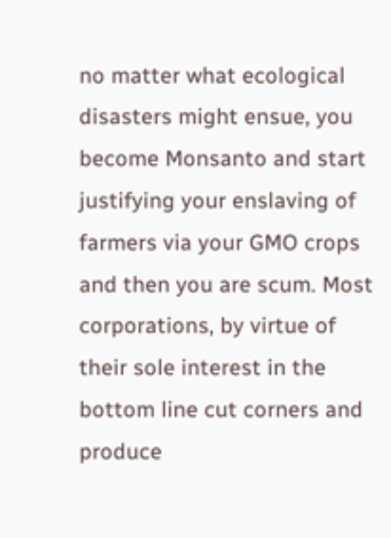no matter what ecological disasters might ensue, you become Monsanto and start justifying your enslaving of farmers via your GMO crops and then you are scum. Most corporations, by virtue of their sole interest in the bottom line cut corners and produce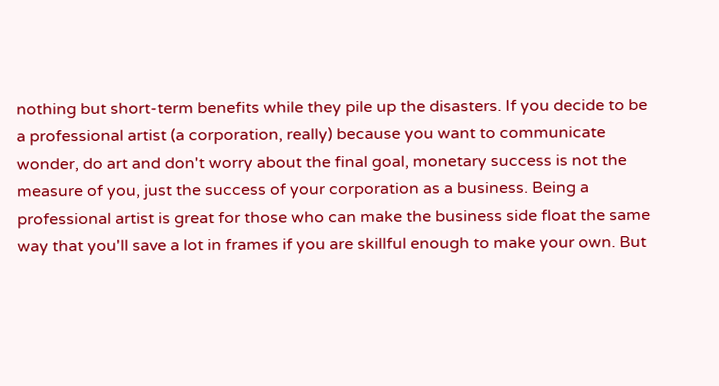nothing but short-term benefits while they pile up the disasters. If you decide to be a professional artist (a corporation, really) because you want to communicate wonder, do art and don't worry about the final goal, monetary success is not the measure of you, just the success of your corporation as a business. Being a professional artist is great for those who can make the business side float the same way that you'll save a lot in frames if you are skillful enough to make your own. But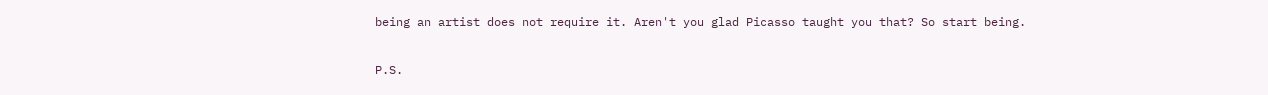being an artist does not require it. Aren't you glad Picasso taught you that? So start being.

P.S.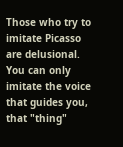Those who try to imitate Picasso are delusional. You can only imitate the voice that guides you, that "thing"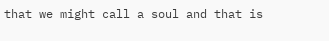that we might call a soul and that is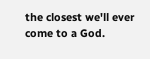the closest we'll ever come to a God.